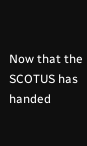Now that the SCOTUS has handed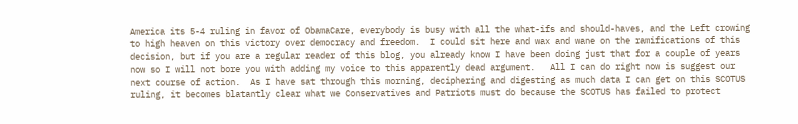America its 5-4 ruling in favor of ObamaCare, everybody is busy with all the what-ifs and should-haves, and the Left crowing to high heaven on this victory over democracy and freedom.  I could sit here and wax and wane on the ramifications of this decision, but if you are a regular reader of this blog, you already know I have been doing just that for a couple of years now so I will not bore you with adding my voice to this apparently dead argument.   All I can do right now is suggest our next course of action.  As I have sat through this morning, deciphering and digesting as much data I can get on this SCOTUS ruling, it becomes blatantly clear what we Conservatives and Patriots must do because the SCOTUS has failed to protect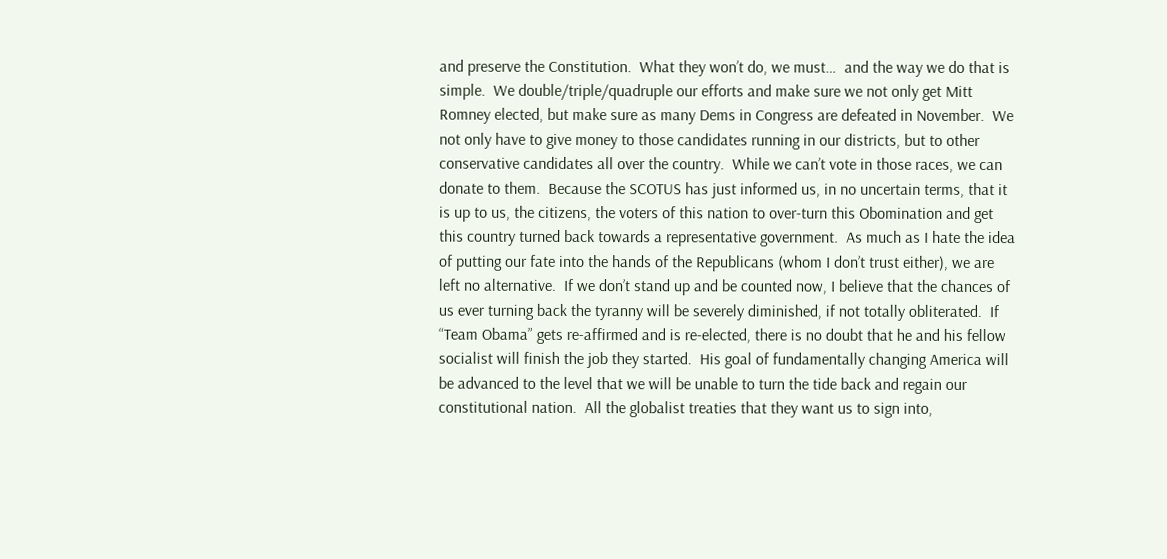and preserve the Constitution.  What they won’t do, we must…  and the way we do that is simple.  We double/triple/quadruple our efforts and make sure we not only get Mitt Romney elected, but make sure as many Dems in Congress are defeated in November.  We not only have to give money to those candidates running in our districts, but to other conservative candidates all over the country.  While we can’t vote in those races, we can donate to them.  Because the SCOTUS has just informed us, in no uncertain terms, that it is up to us, the citizens, the voters of this nation to over-turn this Obomination and get this country turned back towards a representative government.  As much as I hate the idea of putting our fate into the hands of the Republicans (whom I don’t trust either), we are left no alternative.  If we don’t stand up and be counted now, I believe that the chances of us ever turning back the tyranny will be severely diminished, if not totally obliterated.  If “Team Obama” gets re-affirmed and is re-elected, there is no doubt that he and his fellow socialist will finish the job they started.  His goal of fundamentally changing America will be advanced to the level that we will be unable to turn the tide back and regain our constitutional nation.  All the globalist treaties that they want us to sign into,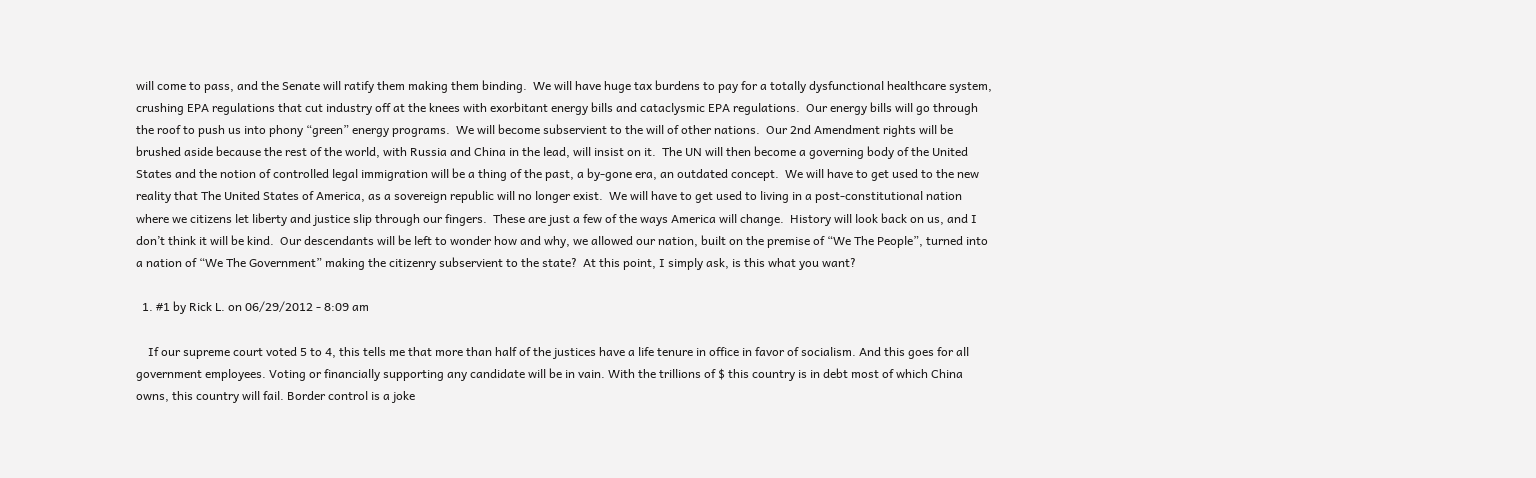will come to pass, and the Senate will ratify them making them binding.  We will have huge tax burdens to pay for a totally dysfunctional healthcare system, crushing EPA regulations that cut industry off at the knees with exorbitant energy bills and cataclysmic EPA regulations.  Our energy bills will go through the roof to push us into phony “green” energy programs.  We will become subservient to the will of other nations.  Our 2nd Amendment rights will be brushed aside because the rest of the world, with Russia and China in the lead, will insist on it.  The UN will then become a governing body of the United States and the notion of controlled legal immigration will be a thing of the past, a by-gone era, an outdated concept.  We will have to get used to the new reality that The United States of America, as a sovereign republic will no longer exist.  We will have to get used to living in a post-constitutional nation where we citizens let liberty and justice slip through our fingers.  These are just a few of the ways America will change.  History will look back on us, and I don’t think it will be kind.  Our descendants will be left to wonder how and why, we allowed our nation, built on the premise of “We The People”, turned into a nation of “We The Government” making the citizenry subservient to the state?  At this point, I simply ask, is this what you want?

  1. #1 by Rick L. on 06/29/2012 - 8:09 am

    If our supreme court voted 5 to 4, this tells me that more than half of the justices have a life tenure in office in favor of socialism. And this goes for all government employees. Voting or financially supporting any candidate will be in vain. With the trillions of $ this country is in debt most of which China owns, this country will fail. Border control is a joke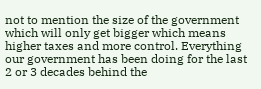not to mention the size of the government which will only get bigger which means higher taxes and more control. Everything our government has been doing for the last 2 or 3 decades behind the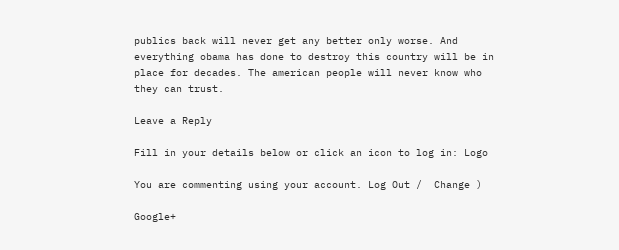publics back will never get any better only worse. And everything obama has done to destroy this country will be in place for decades. The american people will never know who they can trust.

Leave a Reply

Fill in your details below or click an icon to log in: Logo

You are commenting using your account. Log Out /  Change )

Google+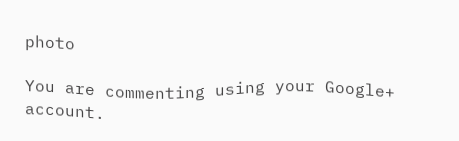photo

You are commenting using your Google+ account.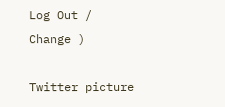Log Out /  Change )

Twitter picture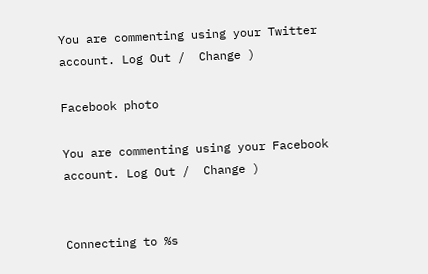You are commenting using your Twitter account. Log Out /  Change )

Facebook photo

You are commenting using your Facebook account. Log Out /  Change )


Connecting to %s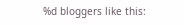%d bloggers like this: